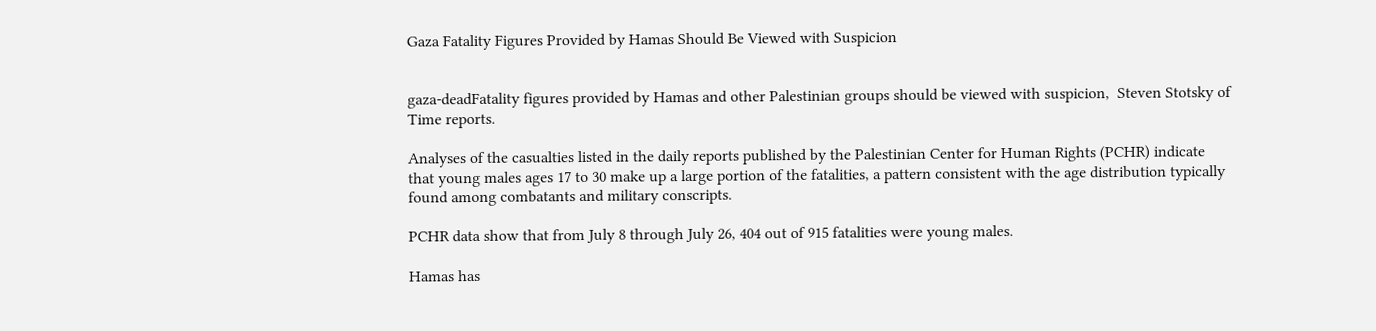Gaza Fatality Figures Provided by Hamas Should Be Viewed with Suspicion


gaza-deadFatality figures provided by Hamas and other Palestinian groups should be viewed with suspicion,  Steven Stotsky of Time reports.

Analyses of the casualties listed in the daily reports published by the Palestinian Center for Human Rights (PCHR) indicate that young males ages 17 to 30 make up a large portion of the fatalities, a pattern consistent with the age distribution typically found among combatants and military conscripts.

PCHR data show that from July 8 through July 26, 404 out of 915 fatalities were young males.

Hamas has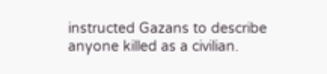instructed Gazans to describe anyone killed as a civilian.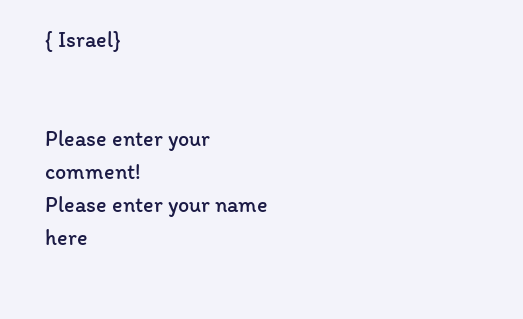{ Israel}


Please enter your comment!
Please enter your name here